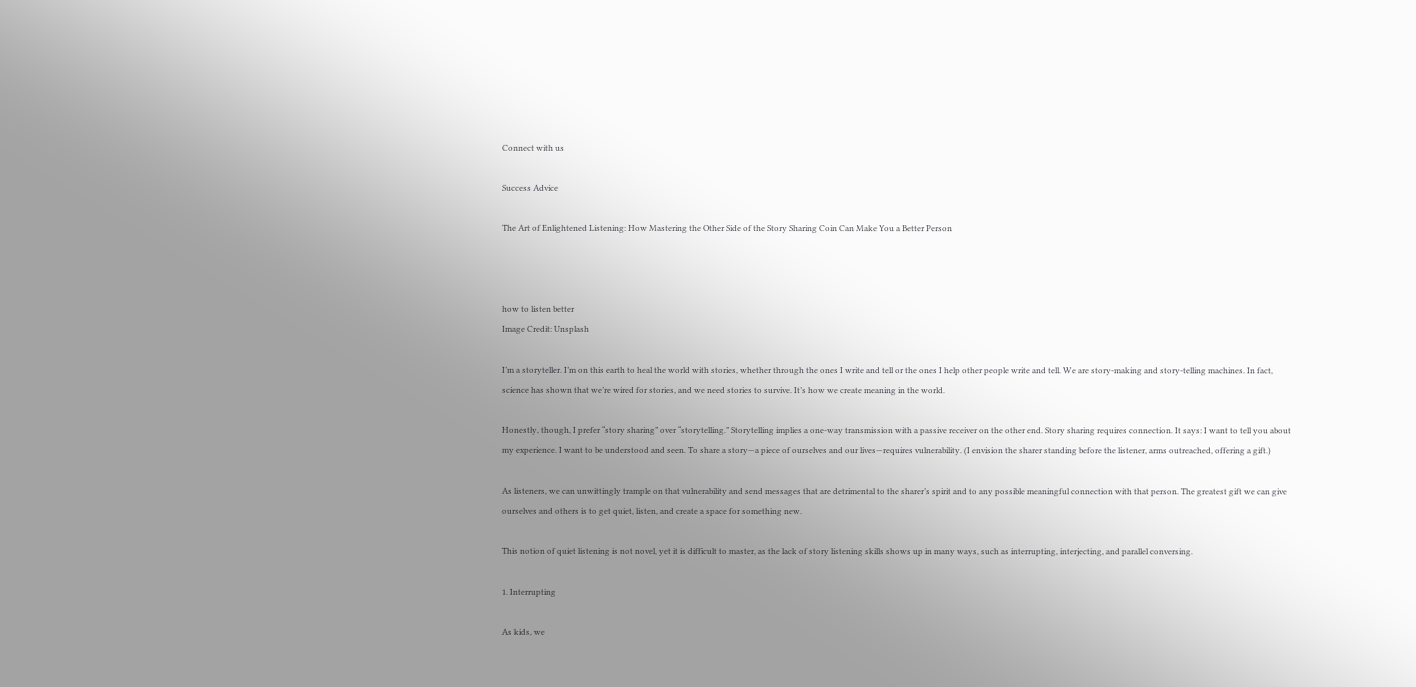Connect with us

Success Advice

The Art of Enlightened Listening: How Mastering the Other Side of the Story Sharing Coin Can Make You a Better Person



how to listen better
Image Credit: Unsplash

I’m a storyteller. I’m on this earth to heal the world with stories, whether through the ones I write and tell or the ones I help other people write and tell. We are story-making and story-telling machines. In fact, science has shown that we’re wired for stories, and we need stories to survive. It’s how we create meaning in the world.

Honestly, though, I prefer “story sharing” over “storytelling.” Storytelling implies a one-way transmission with a passive receiver on the other end. Story sharing requires connection. It says: I want to tell you about my experience. I want to be understood and seen. To share a story—a piece of ourselves and our lives—requires vulnerability. (I envision the sharer standing before the listener, arms outreached, offering a gift.)

As listeners, we can unwittingly trample on that vulnerability and send messages that are detrimental to the sharer’s spirit and to any possible meaningful connection with that person. The greatest gift we can give ourselves and others is to get quiet, listen, and create a space for something new.

This notion of quiet listening is not novel, yet it is difficult to master, as the lack of story listening skills shows up in many ways, such as interrupting, interjecting, and parallel conversing.

1. Interrupting

As kids, we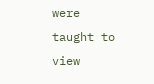were taught to view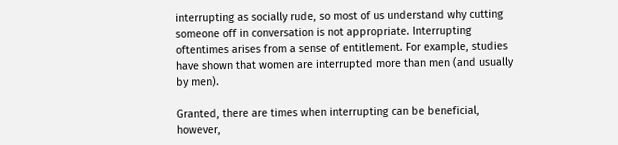interrupting as socially rude, so most of us understand why cutting someone off in conversation is not appropriate. Interrupting oftentimes arises from a sense of entitlement. For example, studies have shown that women are interrupted more than men (and usually by men).

Granted, there are times when interrupting can be beneficial, however,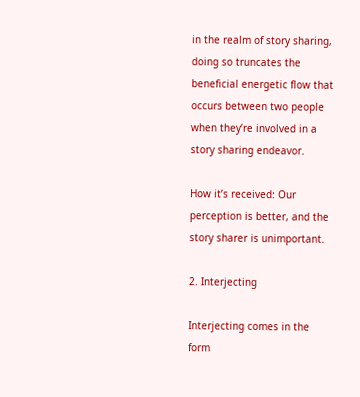in the realm of story sharing, doing so truncates the beneficial energetic flow that occurs between two people when they’re involved in a story sharing endeavor.

How it’s received: Our perception is better, and the story sharer is unimportant.

2. Interjecting

Interjecting comes in the form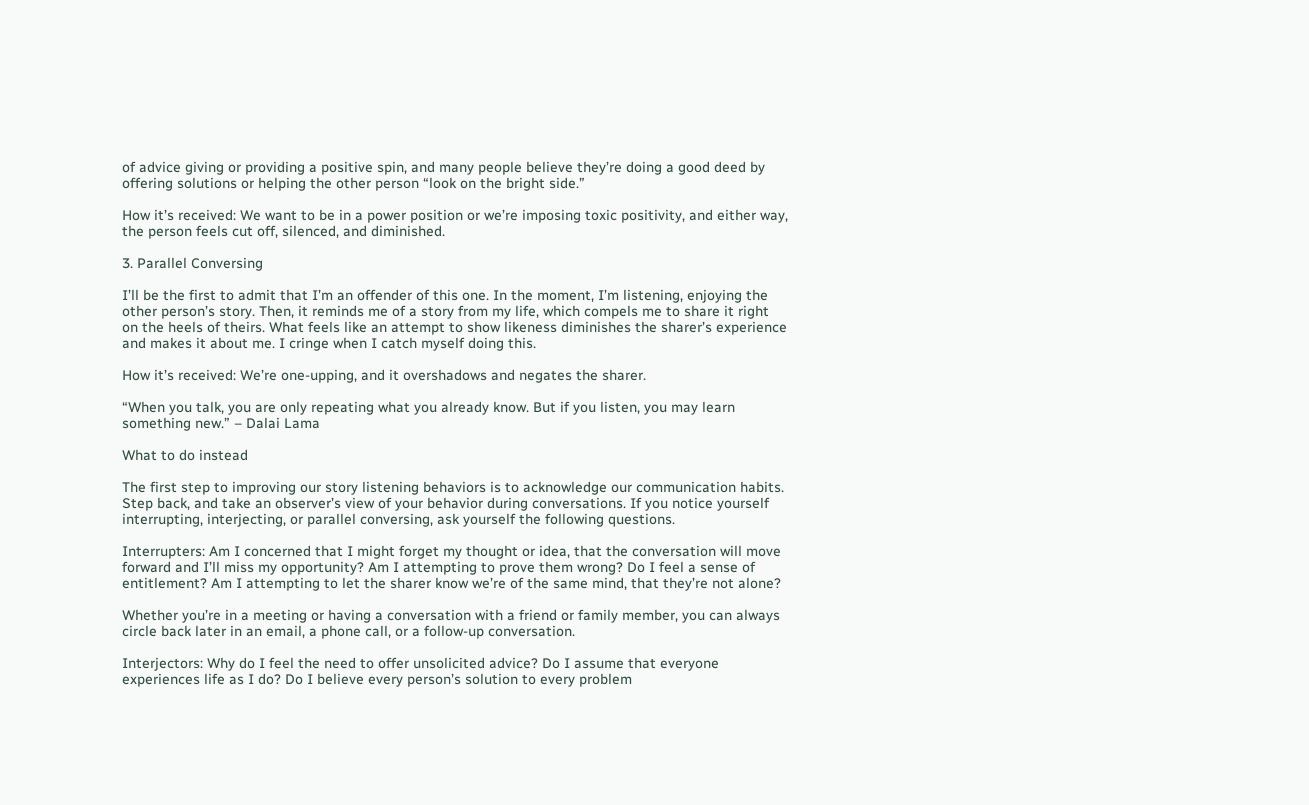of advice giving or providing a positive spin, and many people believe they’re doing a good deed by offering solutions or helping the other person “look on the bright side.”

How it’s received: We want to be in a power position or we’re imposing toxic positivity, and either way, the person feels cut off, silenced, and diminished.

3. Parallel Conversing

I’ll be the first to admit that I’m an offender of this one. In the moment, I’m listening, enjoying the other person’s story. Then, it reminds me of a story from my life, which compels me to share it right on the heels of theirs. What feels like an attempt to show likeness diminishes the sharer’s experience and makes it about me. I cringe when I catch myself doing this.

How it’s received: We’re one-upping, and it overshadows and negates the sharer.

“When you talk, you are only repeating what you already know. But if you listen, you may learn something new.” – Dalai Lama

What to do instead

The first step to improving our story listening behaviors is to acknowledge our communication habits. Step back, and take an observer’s view of your behavior during conversations. If you notice yourself interrupting, interjecting, or parallel conversing, ask yourself the following questions.

Interrupters: Am I concerned that I might forget my thought or idea, that the conversation will move forward and I’ll miss my opportunity? Am I attempting to prove them wrong? Do I feel a sense of entitlement? Am I attempting to let the sharer know we’re of the same mind, that they’re not alone?

Whether you’re in a meeting or having a conversation with a friend or family member, you can always circle back later in an email, a phone call, or a follow-up conversation.

Interjectors: Why do I feel the need to offer unsolicited advice? Do I assume that everyone experiences life as I do? Do I believe every person’s solution to every problem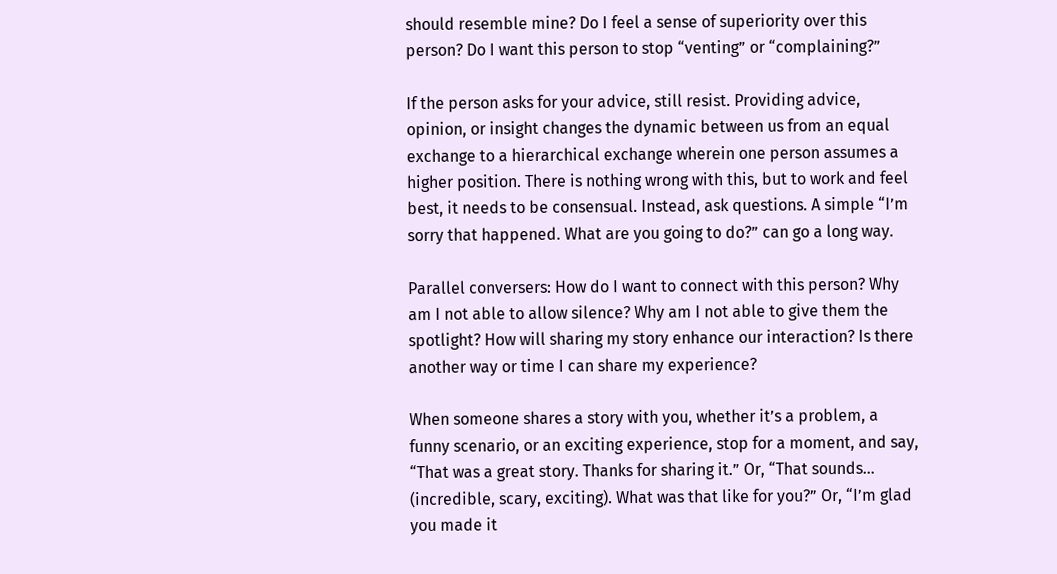should resemble mine? Do I feel a sense of superiority over this person? Do I want this person to stop “venting” or “complaining?”

If the person asks for your advice, still resist. Providing advice, opinion, or insight changes the dynamic between us from an equal exchange to a hierarchical exchange wherein one person assumes a higher position. There is nothing wrong with this, but to work and feel best, it needs to be consensual. Instead, ask questions. A simple “I’m sorry that happened. What are you going to do?” can go a long way.

Parallel conversers: How do I want to connect with this person? Why am I not able to allow silence? Why am I not able to give them the spotlight? How will sharing my story enhance our interaction? Is there another way or time I can share my experience?

When someone shares a story with you, whether it’s a problem, a funny scenario, or an exciting experience, stop for a moment, and say, “That was a great story. Thanks for sharing it.” Or, “That sounds… (incredible, scary, exciting). What was that like for you?” Or, “I’m glad you made it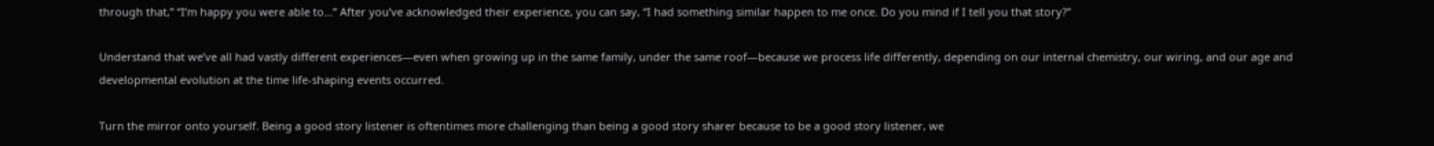through that,” “I’m happy you were able to…” After you’ve acknowledged their experience, you can say, “I had something similar happen to me once. Do you mind if I tell you that story?”

Understand that we’ve all had vastly different experiences—even when growing up in the same family, under the same roof—because we process life differently, depending on our internal chemistry, our wiring, and our age and developmental evolution at the time life-shaping events occurred.

Turn the mirror onto yourself. Being a good story listener is oftentimes more challenging than being a good story sharer because to be a good story listener, we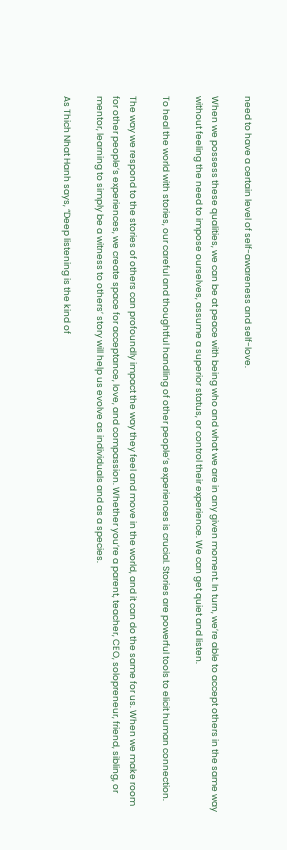need to have a certain level of self-awareness and self-love.

When we possess these qualities, we can be at peace with being who and what we are in any given moment. In turn, we’re able to accept others in the same way without feeling the need to impose ourselves, assume a superior status, or control their experience. We can get quiet and listen.

To heal the world with stories, our careful and thoughtful handling of other people’s experiences is crucial. Stories are powerful tools to elicit human connection.

The way we respond to the stories of others can profoundly impact the way they feel and move in the world, and it can do the same for us. When we make room for other people’s experiences, we create space for acceptance, love, and compassion. Whether you’re a parent, teacher, CEO, solopreneur, friend, sibling, or mentor, learning to simply be a witness to others’ story will help us evolve as individuals and as a species.

As Thich Nhat Hanh says, “Deep listening is the kind of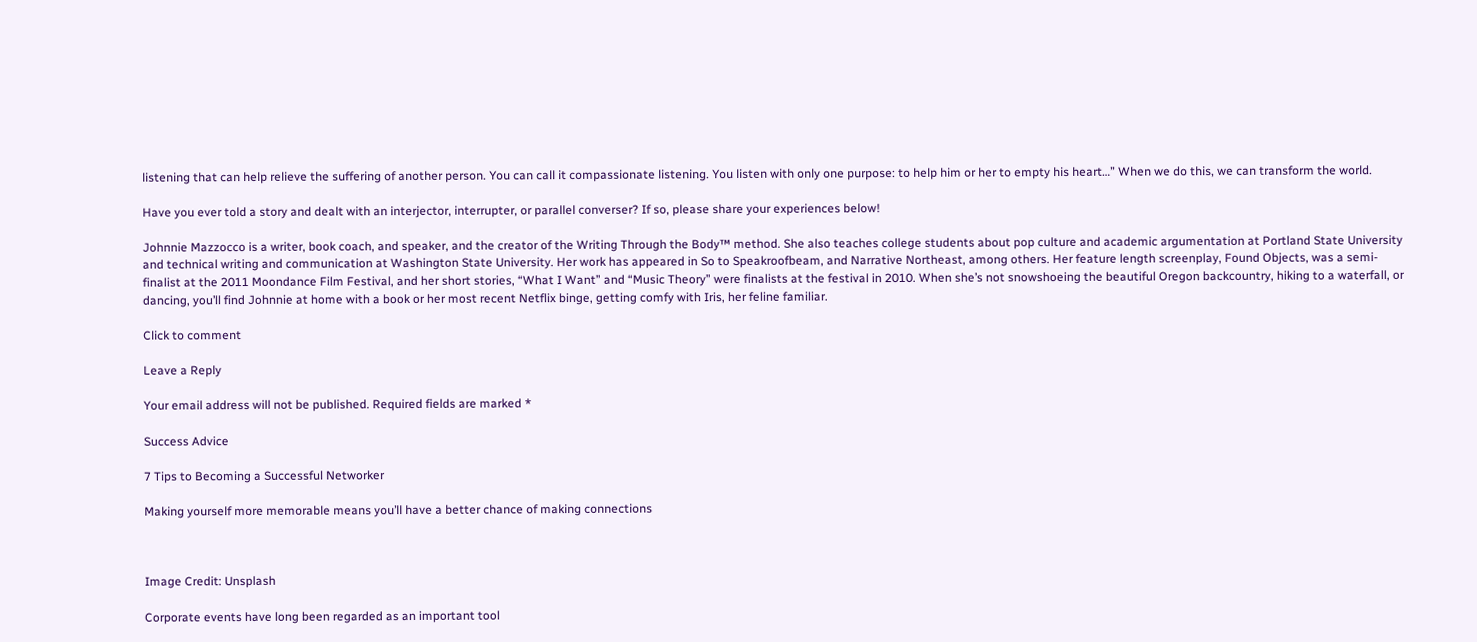listening that can help relieve the suffering of another person. You can call it compassionate listening. You listen with only one purpose: to help him or her to empty his heart…” When we do this, we can transform the world.

Have you ever told a story and dealt with an interjector, interrupter, or parallel converser? If so, please share your experiences below!

Johnnie Mazzocco is a writer, book coach, and speaker, and the creator of the Writing Through the Body™ method. She also teaches college students about pop culture and academic argumentation at Portland State University and technical writing and communication at Washington State University. Her work has appeared in So to Speakroofbeam, and Narrative Northeast, among others. Her feature length screenplay, Found Objects, was a semi-finalist at the 2011 Moondance Film Festival, and her short stories, “What I Want” and “Music Theory” were finalists at the festival in 2010. When she’s not snowshoeing the beautiful Oregon backcountry, hiking to a waterfall, or dancing, you’ll find Johnnie at home with a book or her most recent Netflix binge, getting comfy with Iris, her feline familiar.

Click to comment

Leave a Reply

Your email address will not be published. Required fields are marked *

Success Advice

7 Tips to Becoming a Successful Networker

Making yourself more memorable means you’ll have a better chance of making connections



Image Credit: Unsplash

Corporate events have long been regarded as an important tool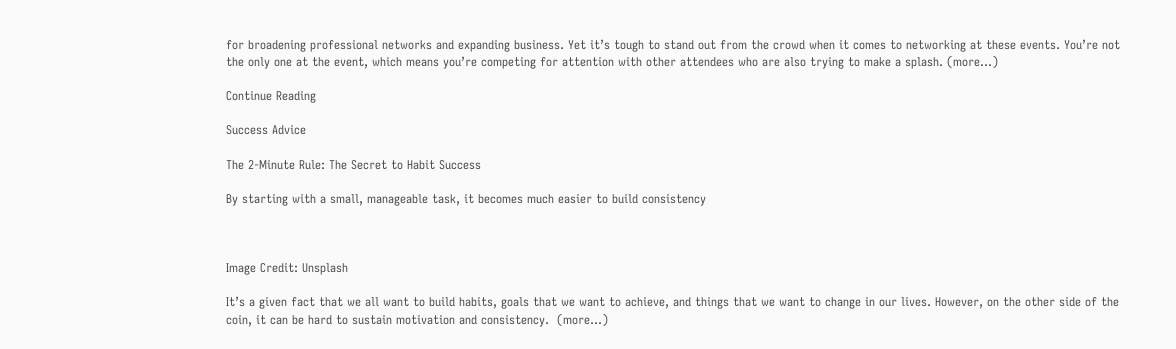for broadening professional networks and expanding business. Yet it’s tough to stand out from the crowd when it comes to networking at these events. You’re not the only one at the event, which means you’re competing for attention with other attendees who are also trying to make a splash. (more…)

Continue Reading

Success Advice

The 2-Minute Rule: The Secret to Habit Success

By starting with a small, manageable task, it becomes much easier to build consistency



Image Credit: Unsplash

It’s a given fact that we all want to build habits, goals that we want to achieve, and things that we want to change in our lives. However, on the other side of the coin, it can be hard to sustain motivation and consistency.  (more…)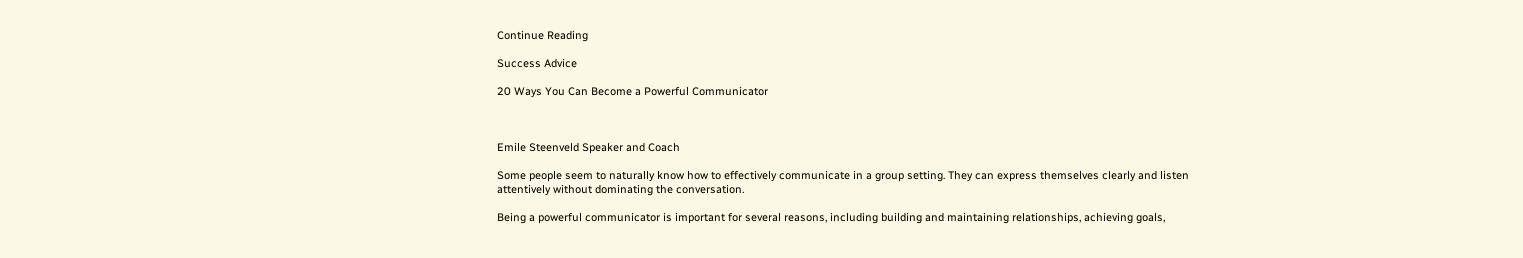Continue Reading

Success Advice

20 Ways You Can Become a Powerful Communicator



Emile Steenveld Speaker and Coach

Some people seem to naturally know how to effectively communicate in a group setting. They can express themselves clearly and listen attentively without dominating the conversation.

Being a powerful communicator is important for several reasons, including building and maintaining relationships, achieving goals,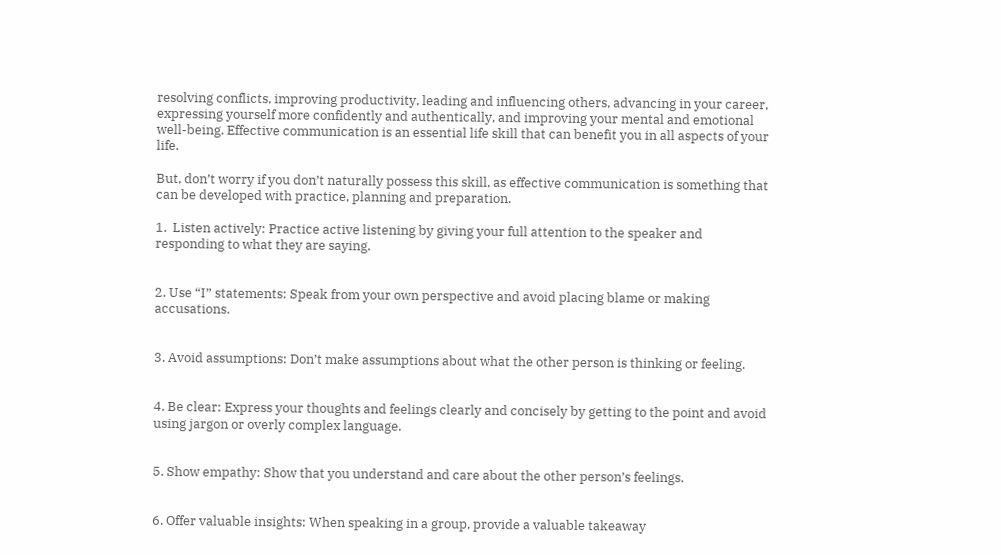resolving conflicts, improving productivity, leading and influencing others, advancing in your career, expressing yourself more confidently and authentically, and improving your mental and emotional well-being. Effective communication is an essential life skill that can benefit you in all aspects of your life.

But, don’t worry if you don’t naturally possess this skill, as effective communication is something that can be developed with practice, planning and preparation.

1.  Listen actively: Practice active listening by giving your full attention to the speaker and responding to what they are saying.


2. Use “I” statements: Speak from your own perspective and avoid placing blame or making accusations.


3. Avoid assumptions: Don’t make assumptions about what the other person is thinking or feeling.


4. Be clear: Express your thoughts and feelings clearly and concisely by getting to the point and avoid using jargon or overly complex language.


5. Show empathy: Show that you understand and care about the other person’s feelings.


6. Offer valuable insights: When speaking in a group, provide a valuable takeaway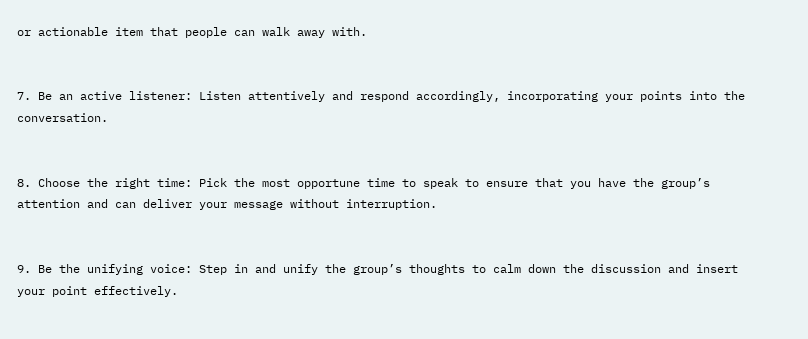or actionable item that people can walk away with.


7. Be an active listener: Listen attentively and respond accordingly, incorporating your points into the conversation.


8. Choose the right time: Pick the most opportune time to speak to ensure that you have the group’s attention and can deliver your message without interruption.


9. Be the unifying voice: Step in and unify the group’s thoughts to calm down the discussion and insert your point effectively.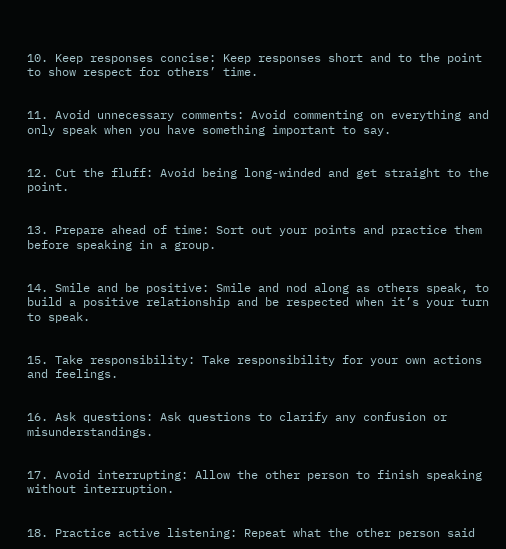10. Keep responses concise: Keep responses short and to the point to show respect for others’ time.


11. Avoid unnecessary comments: Avoid commenting on everything and only speak when you have something important to say.


12. Cut the fluff: Avoid being long-winded and get straight to the point.


13. Prepare ahead of time: Sort out your points and practice them before speaking in a group.


14. Smile and be positive: Smile and nod along as others speak, to build a positive relationship and be respected when it’s your turn to speak.


15. Take responsibility: Take responsibility for your own actions and feelings.


16. Ask questions: Ask questions to clarify any confusion or misunderstandings.


17. Avoid interrupting: Allow the other person to finish speaking without interruption.


18. Practice active listening: Repeat what the other person said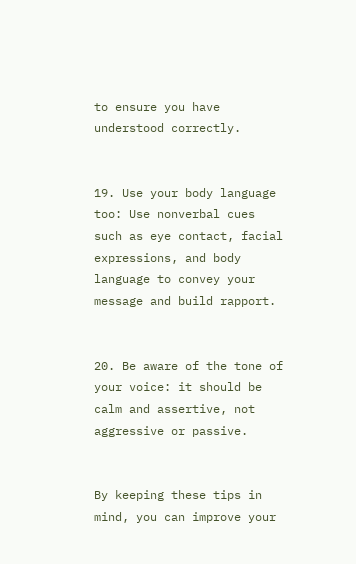to ensure you have understood correctly.


19. Use your body language too: Use nonverbal cues such as eye contact, facial expressions, and body language to convey your message and build rapport.


20. Be aware of the tone of your voice: it should be calm and assertive, not aggressive or passive.


By keeping these tips in mind, you can improve your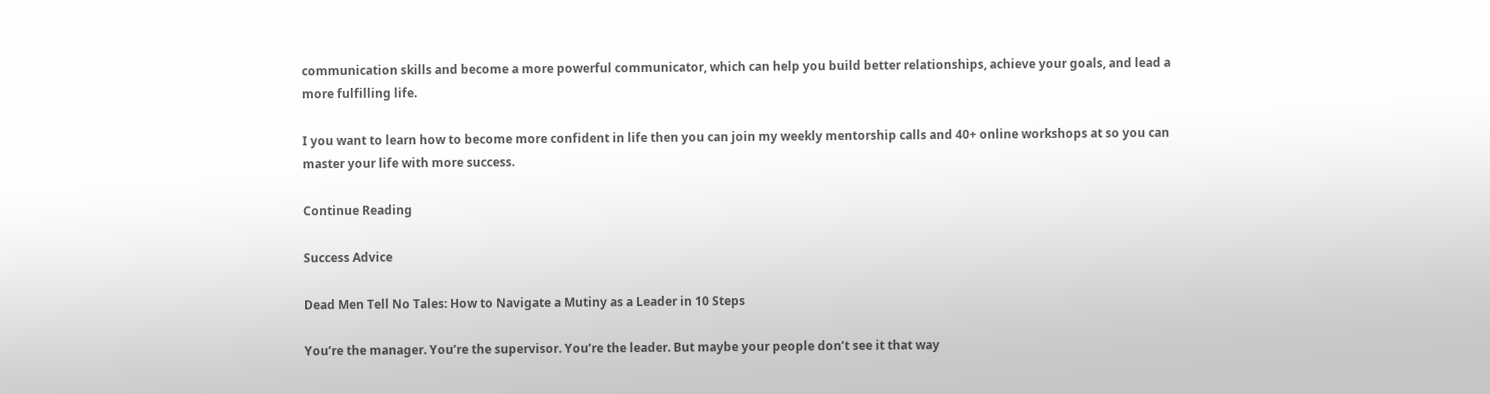communication skills and become a more powerful communicator, which can help you build better relationships, achieve your goals, and lead a more fulfilling life.

I you want to learn how to become more confident in life then you can join my weekly mentorship calls and 40+ online workshops at so you can master your life with more success.

Continue Reading

Success Advice

Dead Men Tell No Tales: How to Navigate a Mutiny as a Leader in 10 Steps

You’re the manager. You’re the supervisor. You’re the leader. But maybe your people don’t see it that way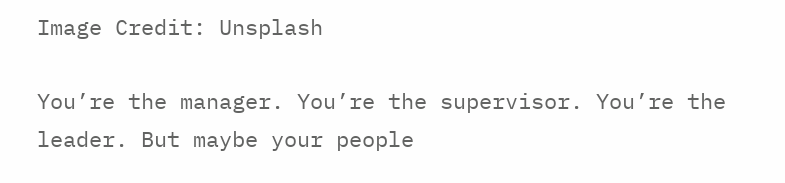Image Credit: Unsplash

You’re the manager. You’re the supervisor. You’re the leader. But maybe your people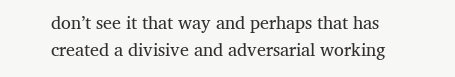don’t see it that way and perhaps that has created a divisive and adversarial working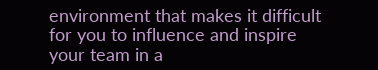environment that makes it difficult for you to influence and inspire your team in a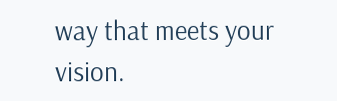way that meets your vision.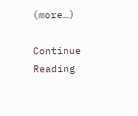(more…)

Continue Reading